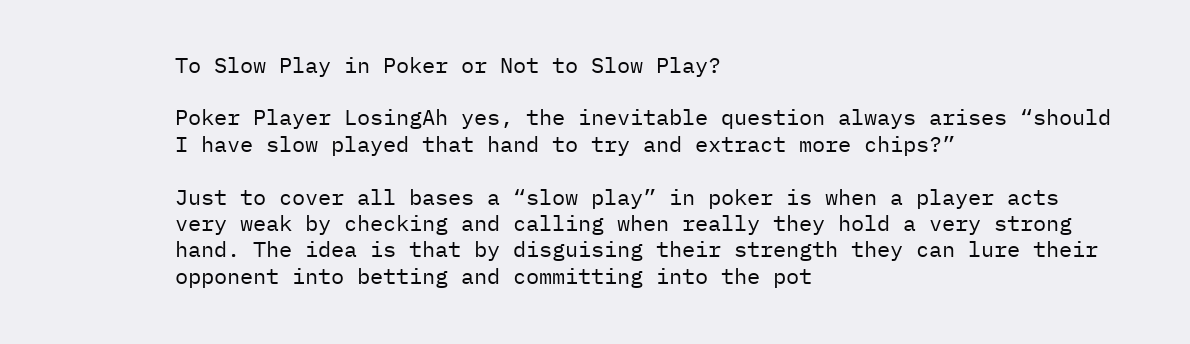To Slow Play in Poker or Not to Slow Play?

Poker Player LosingAh yes, the inevitable question always arises “should I have slow played that hand to try and extract more chips?”

Just to cover all bases a “slow play” in poker is when a player acts very weak by checking and calling when really they hold a very strong hand. The idea is that by disguising their strength they can lure their opponent into betting and committing into the pot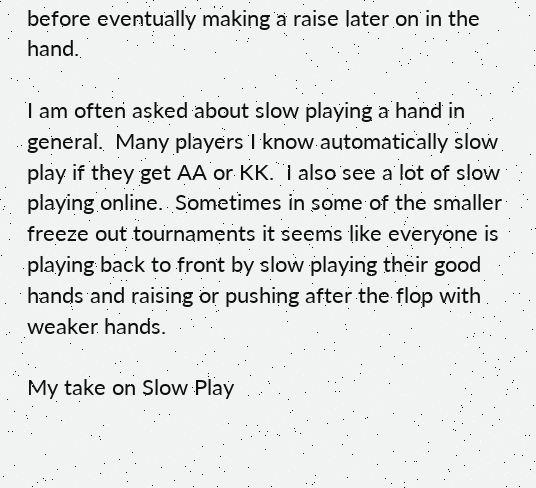before eventually making a raise later on in the hand.

I am often asked about slow playing a hand in general.  Many players I know automatically slow play if they get AA or KK.  I also see a lot of slow playing online.  Sometimes in some of the smaller freeze out tournaments it seems like everyone is playing back to front by slow playing their good hands and raising or pushing after the flop with weaker hands.

My take on Slow Play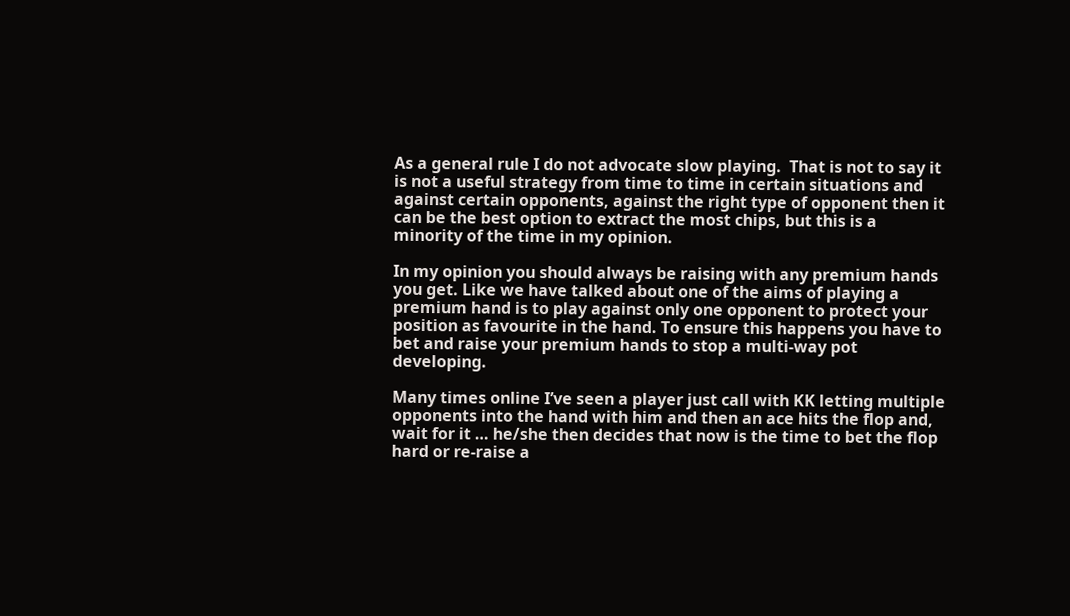As a general rule I do not advocate slow playing.  That is not to say it is not a useful strategy from time to time in certain situations and against certain opponents, against the right type of opponent then it can be the best option to extract the most chips, but this is a minority of the time in my opinion.

In my opinion you should always be raising with any premium hands you get. Like we have talked about one of the aims of playing a premium hand is to play against only one opponent to protect your position as favourite in the hand. To ensure this happens you have to bet and raise your premium hands to stop a multi-way pot developing.

Many times online I’ve seen a player just call with KK letting multiple opponents into the hand with him and then an ace hits the flop and, wait for it … he/she then decides that now is the time to bet the flop hard or re-raise a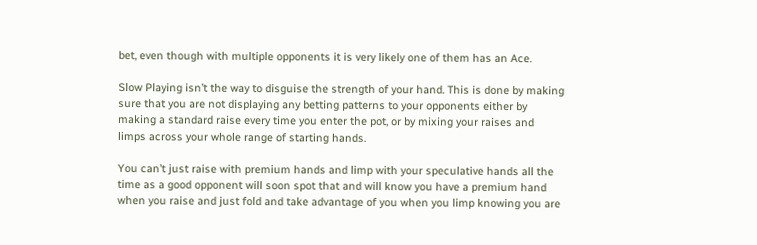bet, even though with multiple opponents it is very likely one of them has an Ace.

Slow Playing isn’t the way to disguise the strength of your hand. This is done by making sure that you are not displaying any betting patterns to your opponents either by making a standard raise every time you enter the pot, or by mixing your raises and limps across your whole range of starting hands.

You can’t just raise with premium hands and limp with your speculative hands all the time as a good opponent will soon spot that and will know you have a premium hand when you raise and just fold and take advantage of you when you limp knowing you are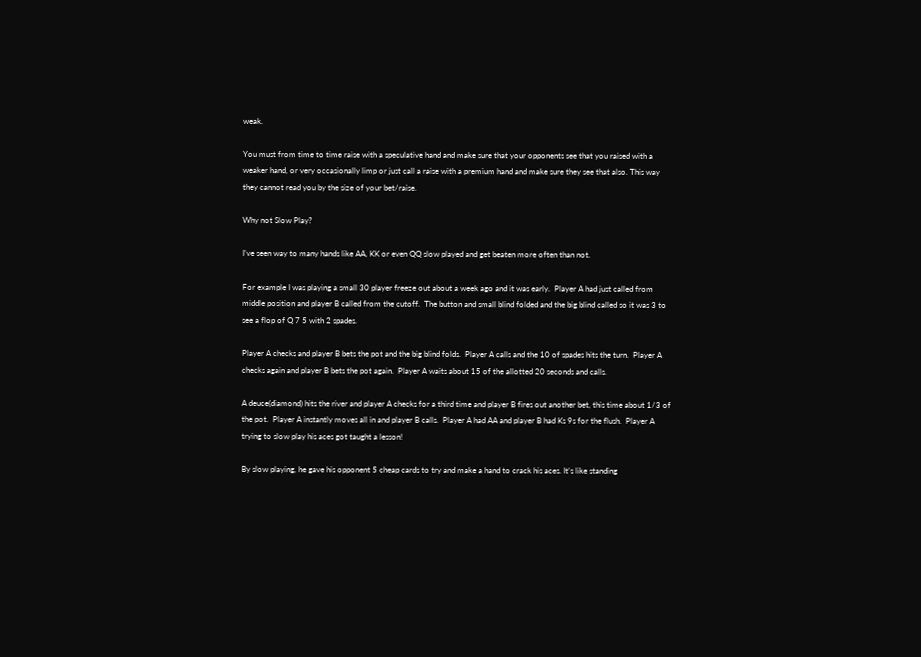weak.

You must from time to time raise with a speculative hand and make sure that your opponents see that you raised with a weaker hand, or very occasionally limp or just call a raise with a premium hand and make sure they see that also. This way they cannot read you by the size of your bet/raise.

Why not Slow Play?

I’ve seen way to many hands like AA, KK or even QQ slow played and get beaten more often than not.

For example I was playing a small 30 player freeze out about a week ago and it was early.  Player A had just called from middle position and player B called from the cutoff.  The button and small blind folded and the big blind called so it was 3 to see a flop of Q 7 5 with 2 spades.

Player A checks and player B bets the pot and the big blind folds.  Player A calls and the 10 of spades hits the turn.  Player A checks again and player B bets the pot again.  Player A waits about 15 of the allotted 20 seconds and calls.

A deuce(diamond) hits the river and player A checks for a third time and player B fires out another bet, this time about 1/3 of the pot.  Player A instantly moves all in and player B calls.  Player A had AA and player B had Ks 9s for the flush.  Player A trying to slow play his aces got taught a lesson!

By slow playing, he gave his opponent 5 cheap cards to try and make a hand to crack his aces. It’s like standing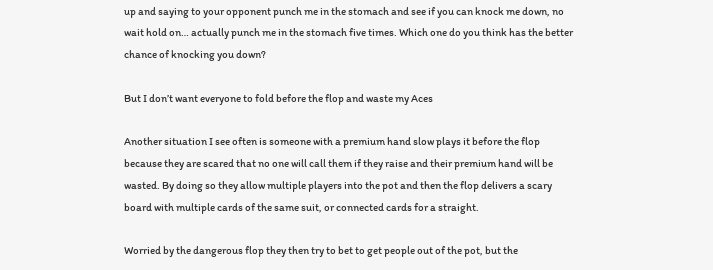up and saying to your opponent punch me in the stomach and see if you can knock me down, no wait hold on… actually punch me in the stomach five times. Which one do you think has the better chance of knocking you down?

But I don’t want everyone to fold before the flop and waste my Aces

Another situation I see often is someone with a premium hand slow plays it before the flop because they are scared that no one will call them if they raise and their premium hand will be wasted. By doing so they allow multiple players into the pot and then the flop delivers a scary board with multiple cards of the same suit, or connected cards for a straight.

Worried by the dangerous flop they then try to bet to get people out of the pot, but the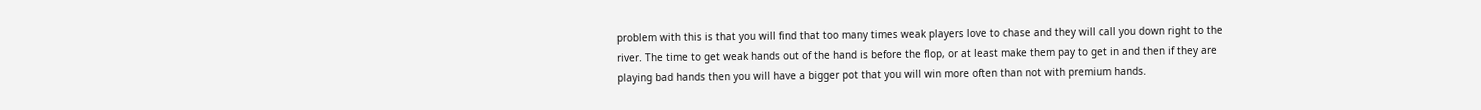problem with this is that you will find that too many times weak players love to chase and they will call you down right to the river. The time to get weak hands out of the hand is before the flop, or at least make them pay to get in and then if they are playing bad hands then you will have a bigger pot that you will win more often than not with premium hands.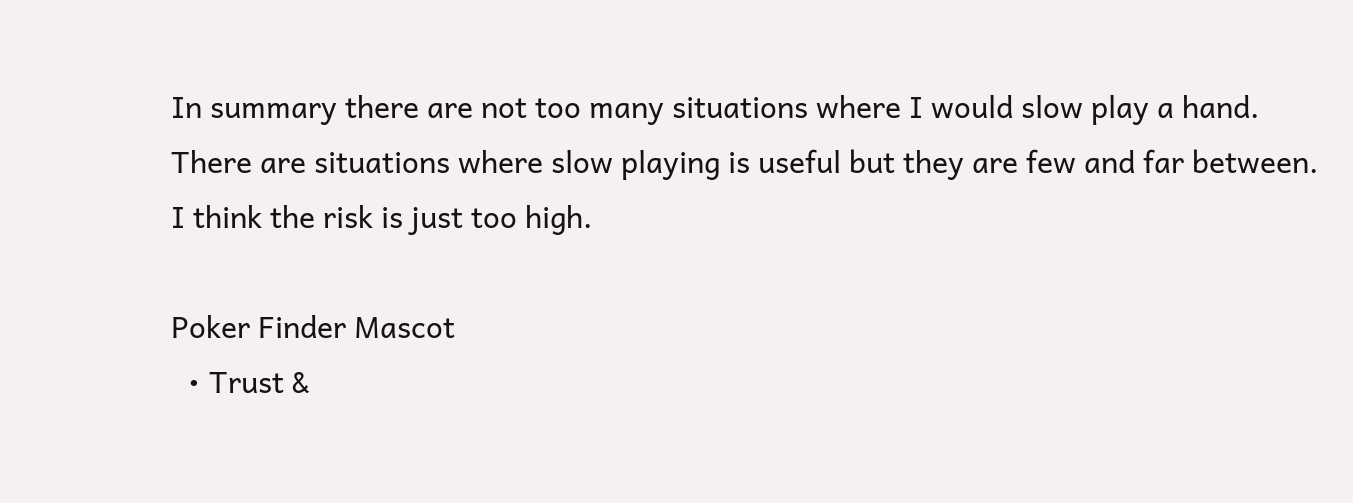In summary there are not too many situations where I would slow play a hand.  There are situations where slow playing is useful but they are few and far between.  I think the risk is just too high.

Poker Finder Mascot
  • Trust &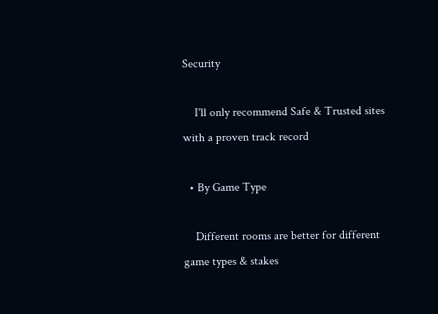Security

    I'll only recommend Safe & Trusted sites with a proven track record

  • By Game Type

    Different rooms are better for different game types & stakes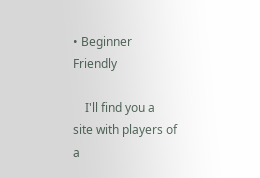• Beginner Friendly

    I'll find you a site with players of a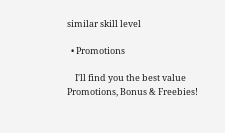similar skill level

  • Promotions

    I'll find you the best value Promotions, Bonus & Freebies!